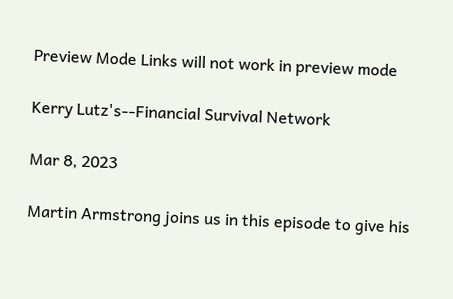Preview Mode Links will not work in preview mode

Kerry Lutz's--Financial Survival Network

Mar 8, 2023

Martin Armstrong joins us in this episode to give his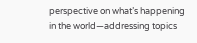perspective on what’s happening in the world—addressing topics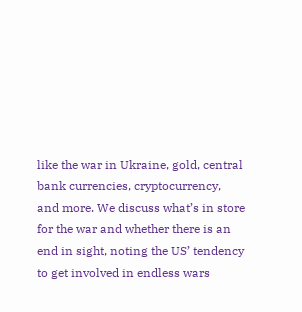like the war in Ukraine, gold, central bank currencies, cryptocurrency, and more. We discuss what’s in store for the war and whether there is an end in sight, noting the US’ tendency to get involved in endless wars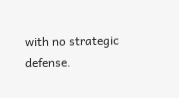with no strategic defense.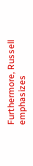Furthermore, Russell emphasizes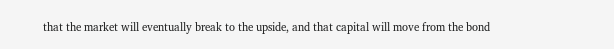that the market will eventually break to the upside, and that capital will move from the bond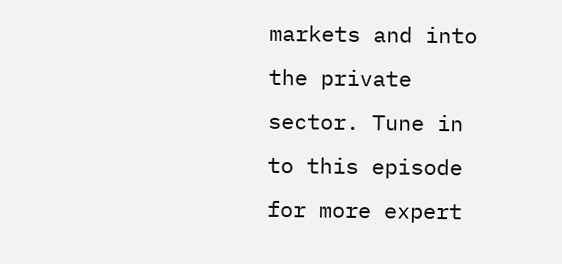markets and into the private sector. Tune in to this episode for more expert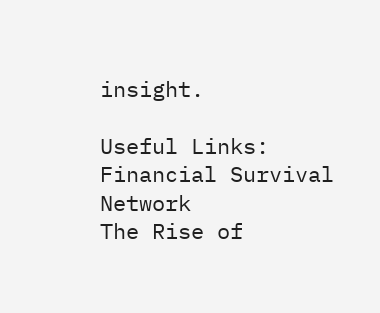insight.

Useful Links:
Financial Survival Network
The Rise of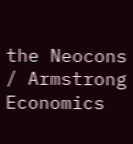the Neocons / Armstrong Economics